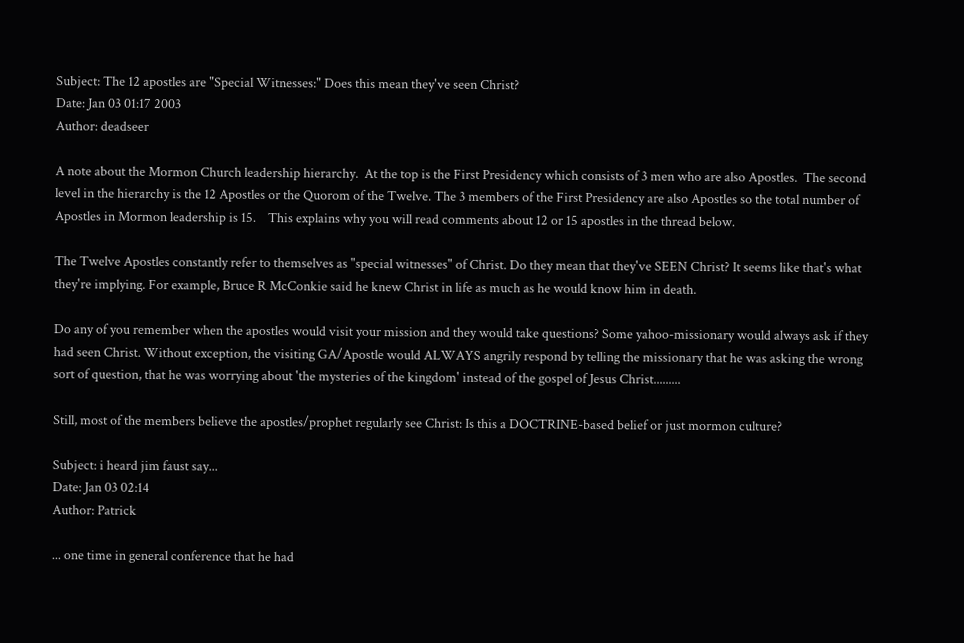Subject: The 12 apostles are "Special Witnesses:" Does this mean they've seen Christ?
Date: Jan 03 01:17 2003
Author: deadseer

A note about the Mormon Church leadership hierarchy.  At the top is the First Presidency which consists of 3 men who are also Apostles.  The second level in the hierarchy is the 12 Apostles or the Quorom of the Twelve. The 3 members of the First Presidency are also Apostles so the total number of Apostles in Mormon leadership is 15.    This explains why you will read comments about 12 or 15 apostles in the thread below.

The Twelve Apostles constantly refer to themselves as "special witnesses" of Christ. Do they mean that they've SEEN Christ? It seems like that's what they're implying. For example, Bruce R McConkie said he knew Christ in life as much as he would know him in death.

Do any of you remember when the apostles would visit your mission and they would take questions? Some yahoo-missionary would always ask if they had seen Christ. Without exception, the visiting GA/Apostle would ALWAYS angrily respond by telling the missionary that he was asking the wrong sort of question, that he was worrying about 'the mysteries of the kingdom' instead of the gospel of Jesus Christ.........

Still, most of the members believe the apostles/prophet regularly see Christ: Is this a DOCTRINE-based belief or just mormon culture?

Subject: i heard jim faust say...
Date: Jan 03 02:14
Author: Patrick

... one time in general conference that he had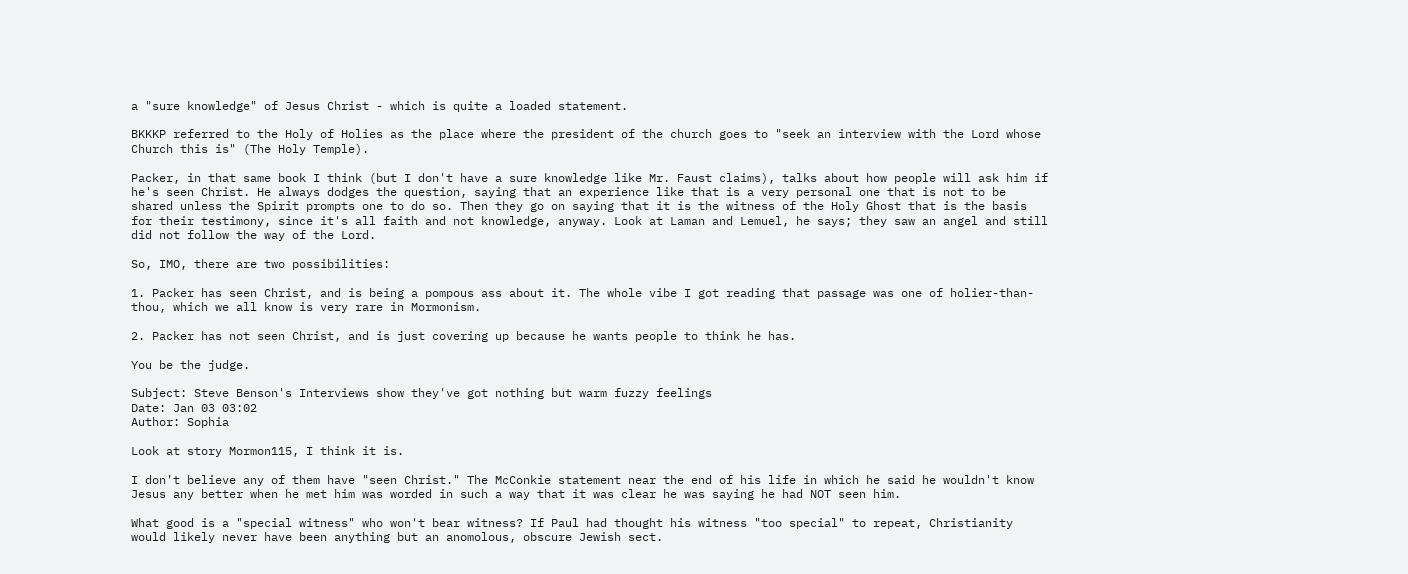a "sure knowledge" of Jesus Christ - which is quite a loaded statement.

BKKKP referred to the Holy of Holies as the place where the president of the church goes to "seek an interview with the Lord whose Church this is" (The Holy Temple).

Packer, in that same book I think (but I don't have a sure knowledge like Mr. Faust claims), talks about how people will ask him if he's seen Christ. He always dodges the question, saying that an experience like that is a very personal one that is not to be shared unless the Spirit prompts one to do so. Then they go on saying that it is the witness of the Holy Ghost that is the basis for their testimony, since it's all faith and not knowledge, anyway. Look at Laman and Lemuel, he says; they saw an angel and still did not follow the way of the Lord.

So, IMO, there are two possibilities:

1. Packer has seen Christ, and is being a pompous ass about it. The whole vibe I got reading that passage was one of holier-than-thou, which we all know is very rare in Mormonism.

2. Packer has not seen Christ, and is just covering up because he wants people to think he has.

You be the judge.

Subject: Steve Benson's Interviews show they've got nothing but warm fuzzy feelings
Date: Jan 03 03:02
Author: Sophia

Look at story Mormon115, I think it is.

I don't believe any of them have "seen Christ." The McConkie statement near the end of his life in which he said he wouldn't know Jesus any better when he met him was worded in such a way that it was clear he was saying he had NOT seen him.

What good is a "special witness" who won't bear witness? If Paul had thought his witness "too special" to repeat, Christianity would likely never have been anything but an anomolous, obscure Jewish sect.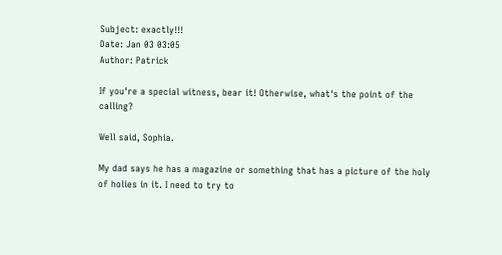Subject: exactly!!!
Date: Jan 03 03:05
Author: Patrick

If you're a special witness, bear it! Otherwise, what's the point of the calling?

Well said, Sophia.

My dad says he has a magazine or something that has a picture of the holy of holies in it. I need to try to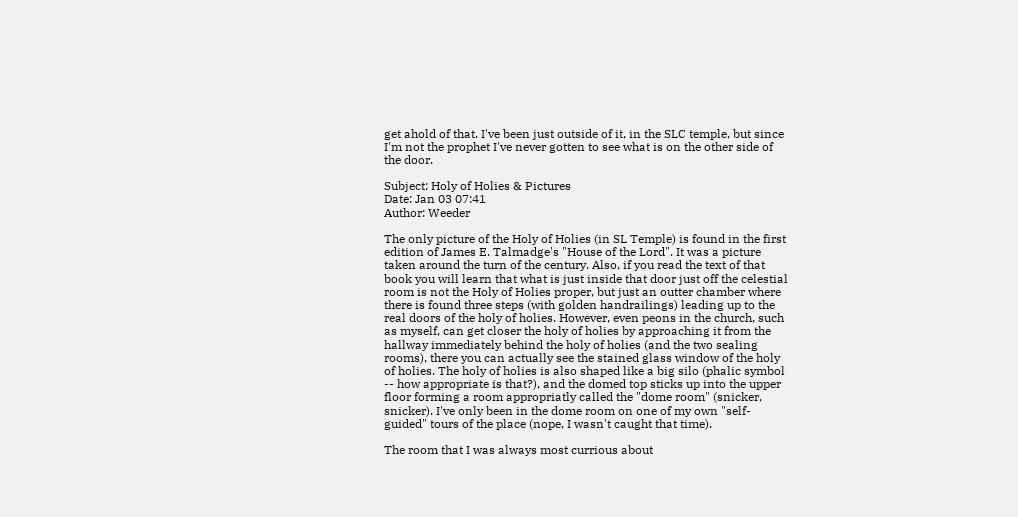get ahold of that. I've been just outside of it, in the SLC temple, but since I'm not the prophet I've never gotten to see what is on the other side of the door.

Subject: Holy of Holies & Pictures
Date: Jan 03 07:41
Author: Weeder

The only picture of the Holy of Holies (in SL Temple) is found in the first edition of James E. Talmadge's "House of the Lord". It was a picture taken around the turn of the century. Also, if you read the text of that book you will learn that what is just inside that door just off the celestial room is not the Holy of Holies proper, but just an outter chamber where there is found three steps (with golden handrailings) leading up to the real doors of the holy of holies. However, even peons in the church, such as myself, can get closer the holy of holies by approaching it from the hallway immediately behind the holy of holies (and the two sealing rooms), there you can actually see the stained glass window of the holy of holies. The holy of holies is also shaped like a big silo (phalic symbol -- how appropriate is that?), and the domed top sticks up into the upper floor forming a room appropriatly called the "dome room" (snicker, snicker). I've only been in the dome room on one of my own "self-guided" tours of the place (nope, I wasn't caught that time).

The room that I was always most currious about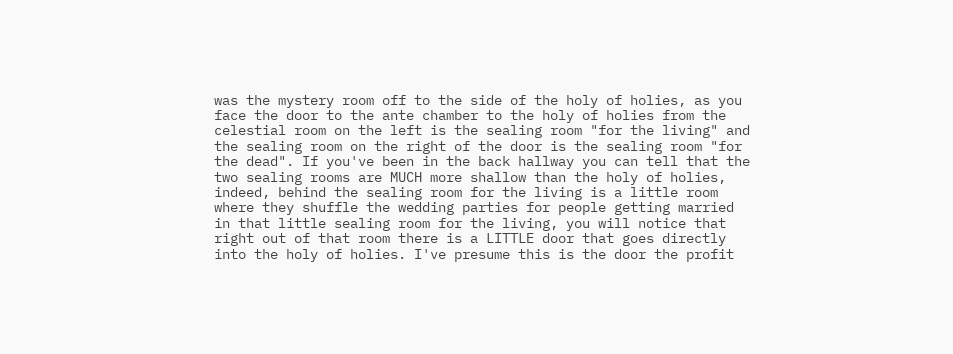was the mystery room off to the side of the holy of holies, as you face the door to the ante chamber to the holy of holies from the celestial room on the left is the sealing room "for the living" and the sealing room on the right of the door is the sealing room "for the dead". If you've been in the back hallway you can tell that the two sealing rooms are MUCH more shallow than the holy of holies, indeed, behind the sealing room for the living is a little room where they shuffle the wedding parties for people getting married in that little sealing room for the living, you will notice that right out of that room there is a LITTLE door that goes directly into the holy of holies. I've presume this is the door the profit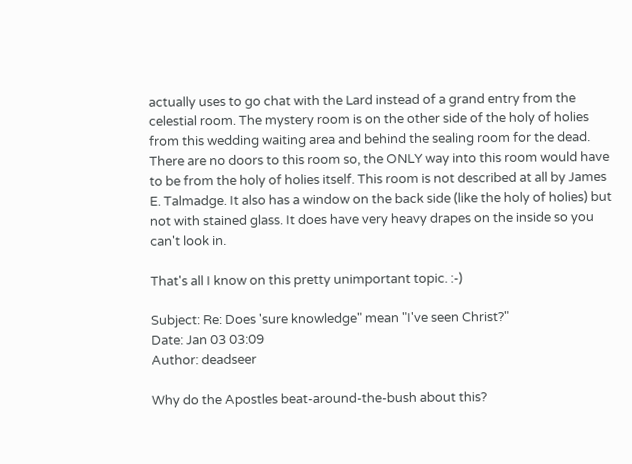actually uses to go chat with the Lard instead of a grand entry from the celestial room. The mystery room is on the other side of the holy of holies from this wedding waiting area and behind the sealing room for the dead. There are no doors to this room so, the ONLY way into this room would have to be from the holy of holies itself. This room is not described at all by James E. Talmadge. It also has a window on the back side (like the holy of holies) but not with stained glass. It does have very heavy drapes on the inside so you can't look in.

That's all I know on this pretty unimportant topic. :-)

Subject: Re: Does 'sure knowledge" mean "I've seen Christ?"
Date: Jan 03 03:09
Author: deadseer

Why do the Apostles beat-around-the-bush about this?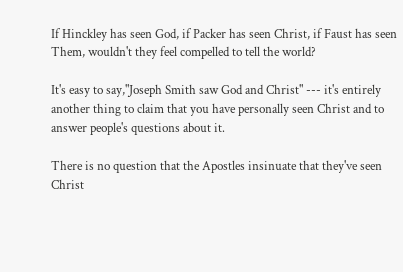If Hinckley has seen God, if Packer has seen Christ, if Faust has seen Them, wouldn't they feel compelled to tell the world?

It's easy to say,"Joseph Smith saw God and Christ" --- it's entirely another thing to claim that you have personally seen Christ and to answer people's questions about it.

There is no question that the Apostles insinuate that they've seen Christ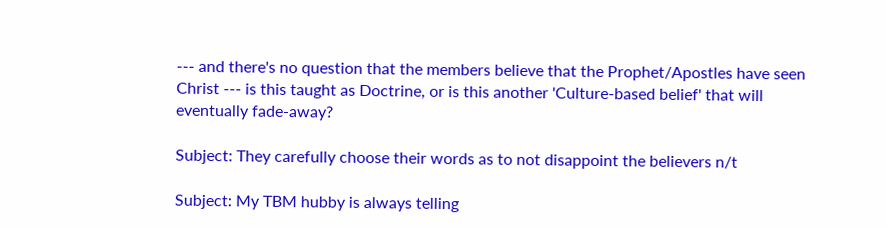--- and there's no question that the members believe that the Prophet/Apostles have seen Christ --- is this taught as Doctrine, or is this another 'Culture-based belief' that will eventually fade-away?

Subject: They carefully choose their words as to not disappoint the believers n/t

Subject: My TBM hubby is always telling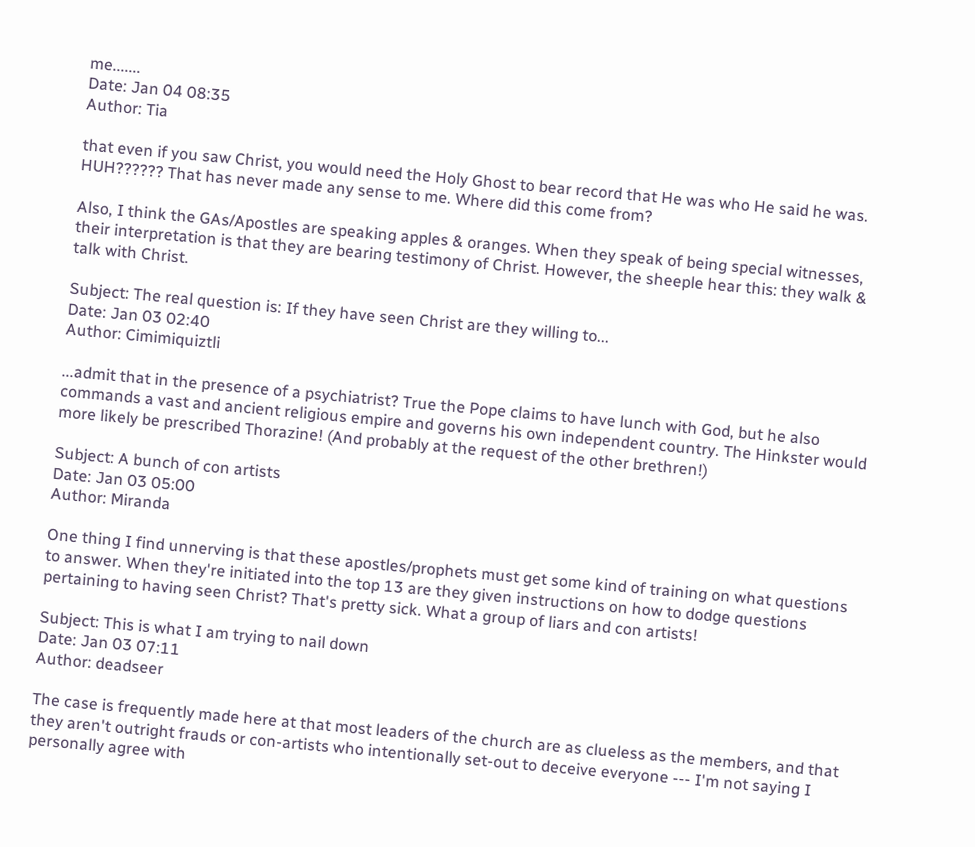me.......
Date: Jan 04 08:35
Author: Tia

that even if you saw Christ, you would need the Holy Ghost to bear record that He was who He said he was. HUH?????? That has never made any sense to me. Where did this come from?

Also, I think the GAs/Apostles are speaking apples & oranges. When they speak of being special witnesses, their interpretation is that they are bearing testimony of Christ. However, the sheeple hear this: they walk & talk with Christ.

Subject: The real question is: If they have seen Christ are they willing to...
Date: Jan 03 02:40
Author: Cimimiquiztli

...admit that in the presence of a psychiatrist? True the Pope claims to have lunch with God, but he also commands a vast and ancient religious empire and governs his own independent country. The Hinkster would more likely be prescribed Thorazine! (And probably at the request of the other brethren!)

Subject: A bunch of con artists
Date: Jan 03 05:00
Author: Miranda

One thing I find unnerving is that these apostles/prophets must get some kind of training on what questions to answer. When they're initiated into the top 13 are they given instructions on how to dodge questions pertaining to having seen Christ? That's pretty sick. What a group of liars and con artists!

Subject: This is what I am trying to nail down
Date: Jan 03 07:11
Author: deadseer

The case is frequently made here at that most leaders of the church are as clueless as the members, and that they aren't outright frauds or con-artists who intentionally set-out to deceive everyone --- I'm not saying I personally agree with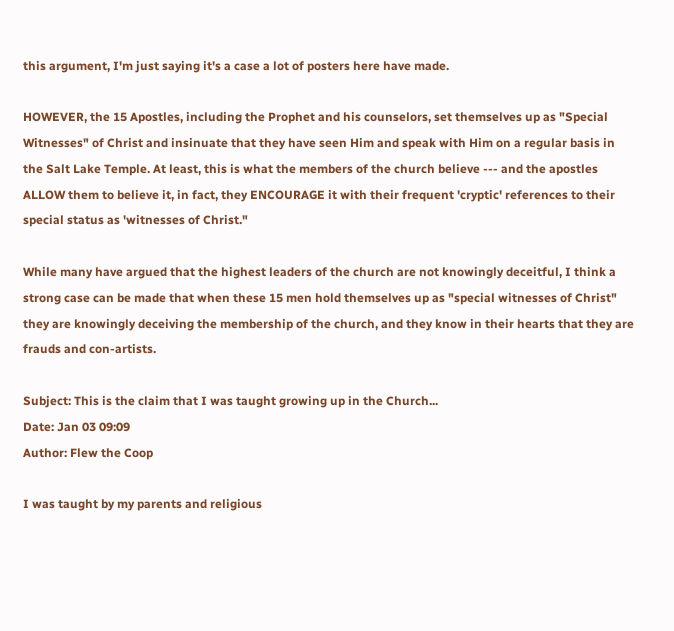this argument, I'm just saying it's a case a lot of posters here have made.

HOWEVER, the 15 Apostles, including the Prophet and his counselors, set themselves up as "Special Witnesses" of Christ and insinuate that they have seen Him and speak with Him on a regular basis in the Salt Lake Temple. At least, this is what the members of the church believe --- and the apostles ALLOW them to believe it, in fact, they ENCOURAGE it with their frequent 'cryptic' references to their special status as 'witnesses of Christ."

While many have argued that the highest leaders of the church are not knowingly deceitful, I think a strong case can be made that when these 15 men hold themselves up as "special witnesses of Christ" they are knowingly deceiving the membership of the church, and they know in their hearts that they are frauds and con-artists.

Subject: This is the claim that I was taught growing up in the Church...
Date: Jan 03 09:09
Author: Flew the Coop

I was taught by my parents and religious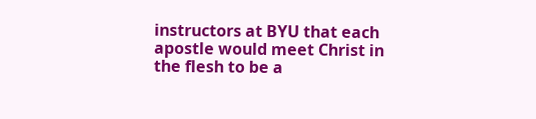instructors at BYU that each apostle would meet Christ in the flesh to be a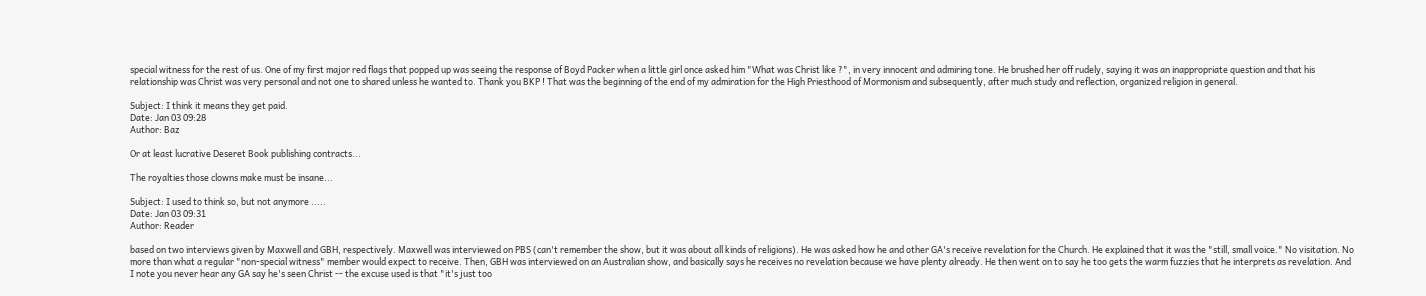special witness for the rest of us. One of my first major red flags that popped up was seeing the response of Boyd Packer when a little girl once asked him "What was Christ like ?", in very innocent and admiring tone. He brushed her off rudely, saying it was an inappropriate question and that his relationship was Christ was very personal and not one to shared unless he wanted to. Thank you BKP ! That was the beginning of the end of my admiration for the High Priesthood of Mormonism and subsequently, after much study and reflection, organized religion in general.

Subject: I think it means they get paid.
Date: Jan 03 09:28
Author: Baz

Or at least lucrative Deseret Book publishing contracts...

The royalties those clowns make must be insane...

Subject: I used to think so, but not anymore .....
Date: Jan 03 09:31
Author: Reader

based on two interviews given by Maxwell and GBH, respectively. Maxwell was interviewed on PBS (can't remember the show, but it was about all kinds of religions). He was asked how he and other GA's receive revelation for the Church. He explained that it was the "still, small voice." No visitation. No more than what a regular "non-special witness" member would expect to receive. Then, GBH was interviewed on an Australian show, and basically says he receives no revelation because we have plenty already. He then went on to say he too gets the warm fuzzies that he interprets as revelation. And I note you never hear any GA say he's seen Christ -- the excuse used is that "it's just too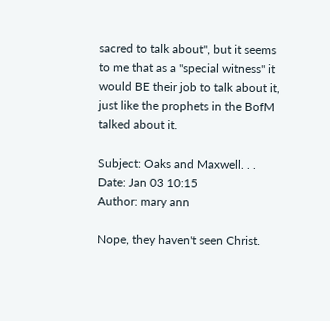sacred to talk about", but it seems to me that as a "special witness" it would BE their job to talk about it, just like the prophets in the BofM talked about it.

Subject: Oaks and Maxwell. . .
Date: Jan 03 10:15
Author: mary ann

Nope, they haven't seen Christ.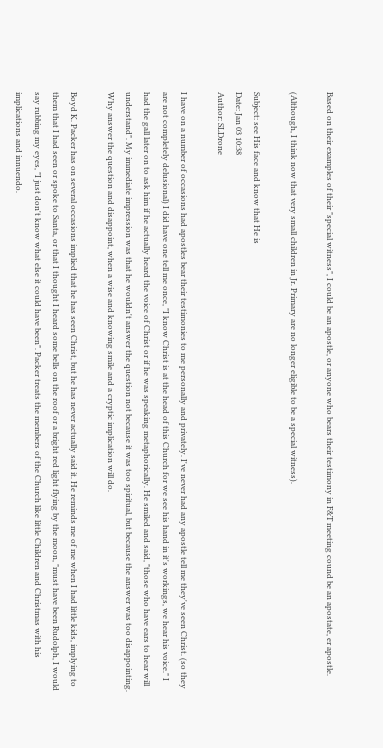Based on their examples of their "special witness", I could be an apostle, or anyone who bears their testimony in F&T meeting cound be an apostate, er apostle.

(Although, I think now that very small children in Jr. Primary are no longer eligible to be a special witness).

Subject: see His face and know that He is
Date: Jan 03 10:38
Author: SLDrone

I have on a number of occasions had apostles bear their testimonies to me personally and privately. I've never had any apostle tell me they've seen Christ. (so they are not completely delusional) I did have one tell me once, "I know Christ is at the head of this Church for we see his hand in it's workings, we hear his voice." I had the gall later on to ask him if he actually heard the voice of Christ or if he was speaking metaphorically. He smiled and said, "those who have ears to hear will understand". My immediate impression was that he wouldn't answer the question not because it was too spiritual, but because the answer was too disappointing. Why answer the question and disappoint, when a wise and knowing smile and a cryptic implication will do.

Boyd K. Packer has on several occasions implied that he has seen Christ, but he has never actually said it. He reminds me of me when I had little kids, implying to them that I had seen or spoke to Santa, or that I thought I heard some bells on the roof or a bright red light flying by the moon, "must have been Rudolph, I would say rubbing my eyes, "I just don't know what else it could have been". Packer treats the members of the Church like little Children and Christmas with his implications and innuendo.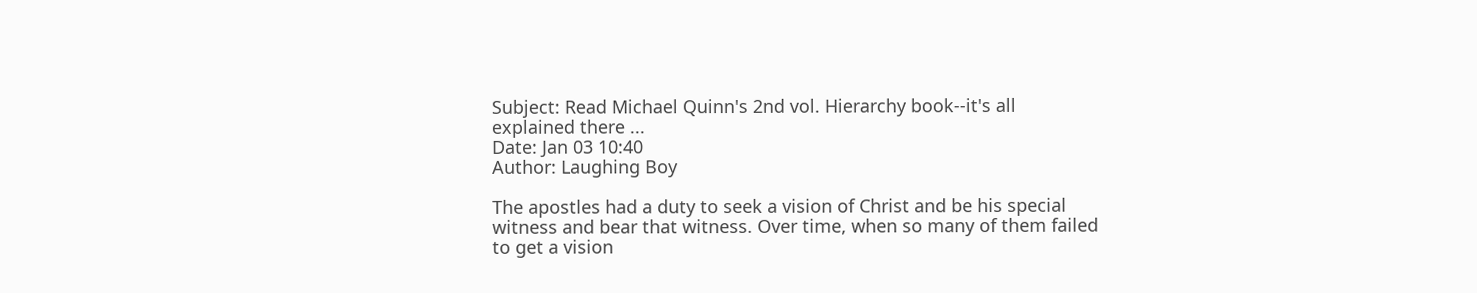Subject: Read Michael Quinn's 2nd vol. Hierarchy book--it's all explained there ...
Date: Jan 03 10:40
Author: Laughing Boy

The apostles had a duty to seek a vision of Christ and be his special witness and bear that witness. Over time, when so many of them failed to get a vision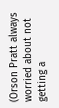(Orson Pratt always worried about not getting a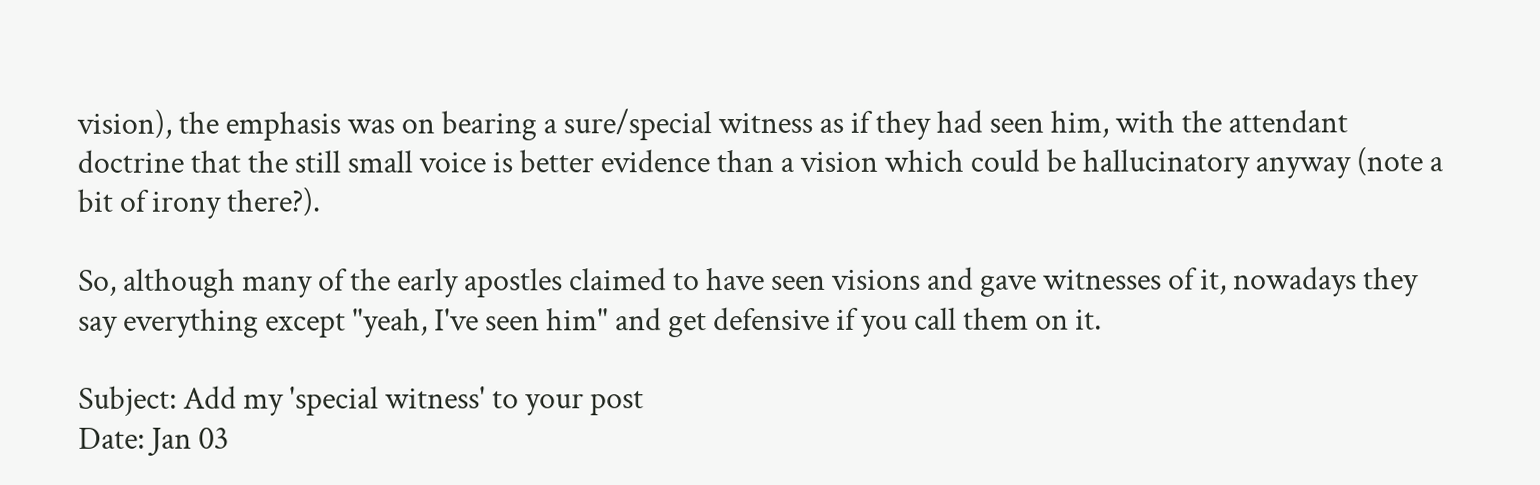vision), the emphasis was on bearing a sure/special witness as if they had seen him, with the attendant doctrine that the still small voice is better evidence than a vision which could be hallucinatory anyway (note a bit of irony there?).

So, although many of the early apostles claimed to have seen visions and gave witnesses of it, nowadays they say everything except "yeah, I've seen him" and get defensive if you call them on it.

Subject: Add my 'special witness' to your post
Date: Jan 03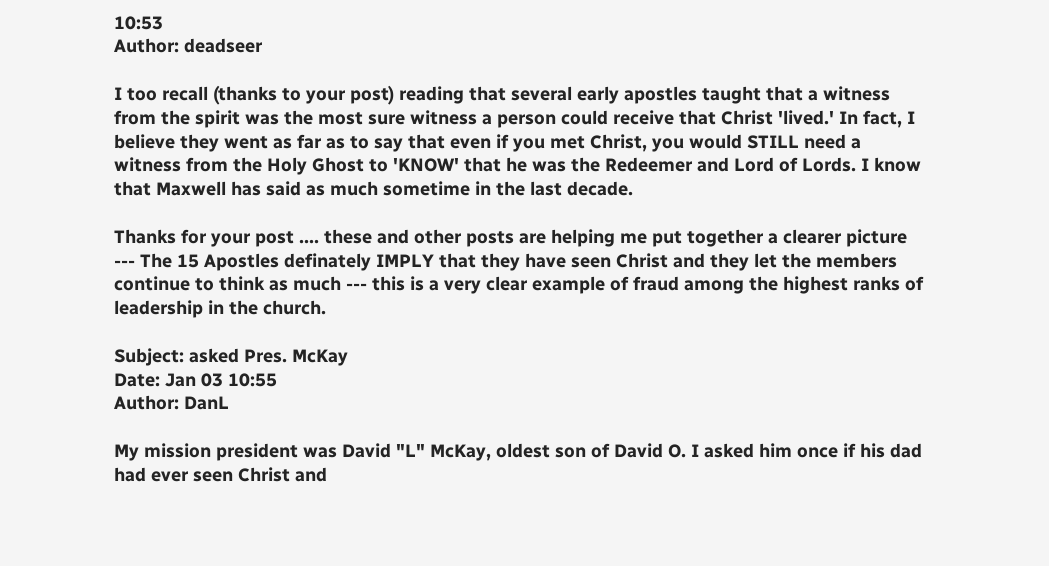10:53
Author: deadseer

I too recall (thanks to your post) reading that several early apostles taught that a witness from the spirit was the most sure witness a person could receive that Christ 'lived.' In fact, I believe they went as far as to say that even if you met Christ, you would STILL need a witness from the Holy Ghost to 'KNOW' that he was the Redeemer and Lord of Lords. I know that Maxwell has said as much sometime in the last decade.

Thanks for your post .... these and other posts are helping me put together a clearer picture --- The 15 Apostles definately IMPLY that they have seen Christ and they let the members continue to think as much --- this is a very clear example of fraud among the highest ranks of leadership in the church.

Subject: asked Pres. McKay
Date: Jan 03 10:55
Author: DanL

My mission president was David "L" McKay, oldest son of David O. I asked him once if his dad had ever seen Christ and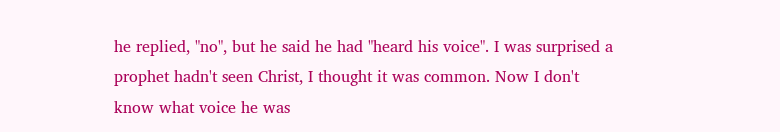he replied, "no", but he said he had "heard his voice". I was surprised a prophet hadn't seen Christ, I thought it was common. Now I don't know what voice he was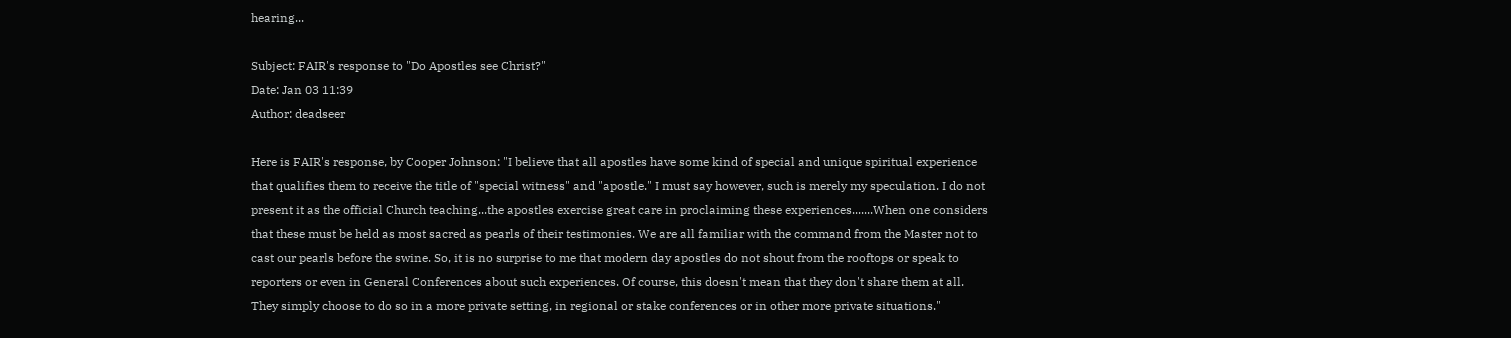hearing...

Subject: FAIR's response to "Do Apostles see Christ?"
Date: Jan 03 11:39
Author: deadseer

Here is FAIR's response, by Cooper Johnson: "I believe that all apostles have some kind of special and unique spiritual experience that qualifies them to receive the title of "special witness" and "apostle." I must say however, such is merely my speculation. I do not present it as the official Church teaching...the apostles exercise great care in proclaiming these experiences.......When one considers that these must be held as most sacred as pearls of their testimonies. We are all familiar with the command from the Master not to cast our pearls before the swine. So, it is no surprise to me that modern day apostles do not shout from the rooftops or speak to reporters or even in General Conferences about such experiences. Of course, this doesn't mean that they don't share them at all. They simply choose to do so in a more private setting, in regional or stake conferences or in other more private situations."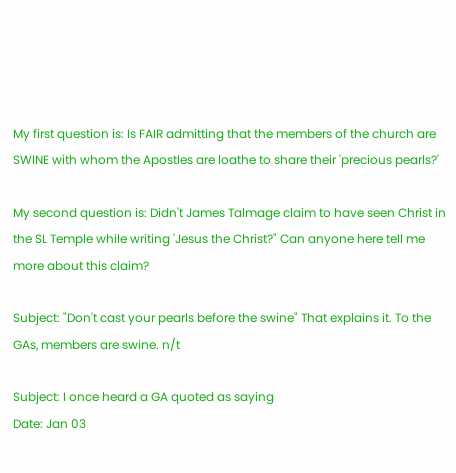My first question is: Is FAIR admitting that the members of the church are SWINE with whom the Apostles are loathe to share their 'precious pearls?'

My second question is: Didn't James Talmage claim to have seen Christ in the SL Temple while writing 'Jesus the Christ?" Can anyone here tell me more about this claim?

Subject: "Don't cast your pearls before the swine" That explains it. To the GAs, members are swine. n/t

Subject: I once heard a GA quoted as saying
Date: Jan 03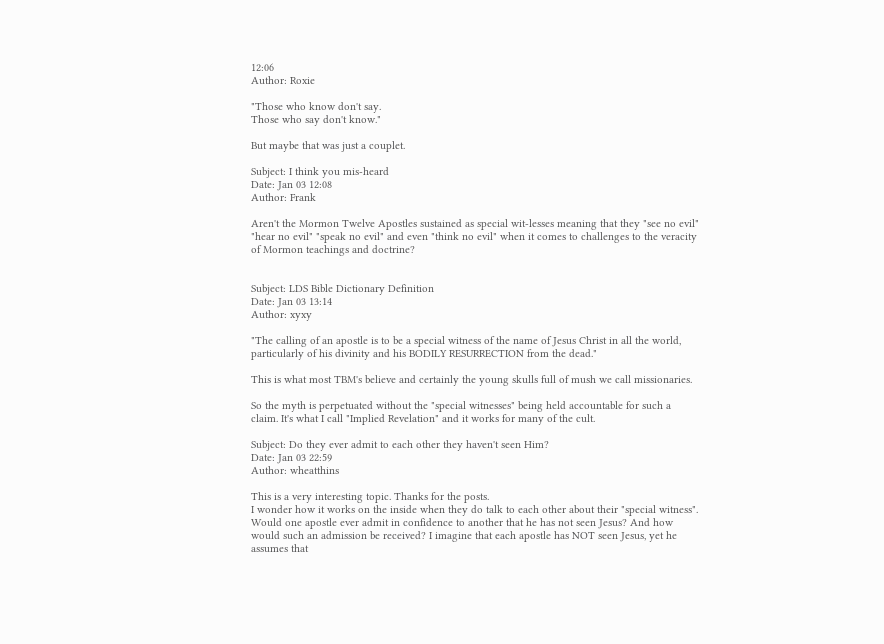12:06
Author: Roxie

"Those who know don't say.
Those who say don't know."

But maybe that was just a couplet.

Subject: I think you mis-heard
Date: Jan 03 12:08
Author: Frank

Aren't the Mormon Twelve Apostles sustained as special wit-lesses meaning that they "see no evil" "hear no evil" "speak no evil" and even "think no evil" when it comes to challenges to the veracity of Mormon teachings and doctrine?


Subject: LDS Bible Dictionary Definition
Date: Jan 03 13:14
Author: xyxy

"The calling of an apostle is to be a special witness of the name of Jesus Christ in all the world, particularly of his divinity and his BODILY RESURRECTION from the dead."

This is what most TBM's believe and certainly the young skulls full of mush we call missionaries.

So the myth is perpetuated without the "special witnesses" being held accountable for such a claim. It's what I call "Implied Revelation" and it works for many of the cult.

Subject: Do they ever admit to each other they haven't seen Him?
Date: Jan 03 22:59
Author: wheatthins

This is a very interesting topic. Thanks for the posts.
I wonder how it works on the inside when they do talk to each other about their "special witness". Would one apostle ever admit in confidence to another that he has not seen Jesus? And how would such an admission be received? I imagine that each apostle has NOT seen Jesus, yet he assumes that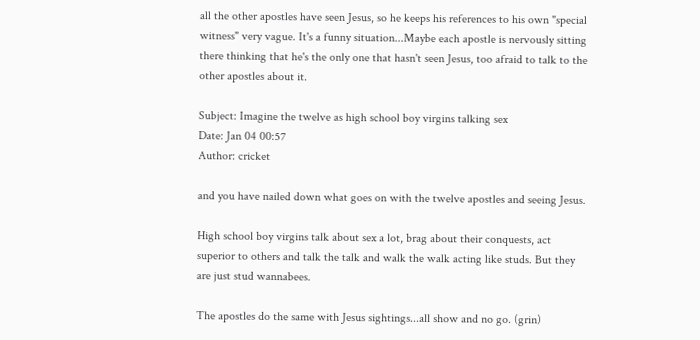all the other apostles have seen Jesus, so he keeps his references to his own "special witness" very vague. It's a funny situation...Maybe each apostle is nervously sitting there thinking that he's the only one that hasn't seen Jesus, too afraid to talk to the other apostles about it.

Subject: Imagine the twelve as high school boy virgins talking sex
Date: Jan 04 00:57
Author: cricket

and you have nailed down what goes on with the twelve apostles and seeing Jesus.

High school boy virgins talk about sex a lot, brag about their conquests, act superior to others and talk the talk and walk the walk acting like studs. But they are just stud wannabees.

The apostles do the same with Jesus sightings...all show and no go. (grin)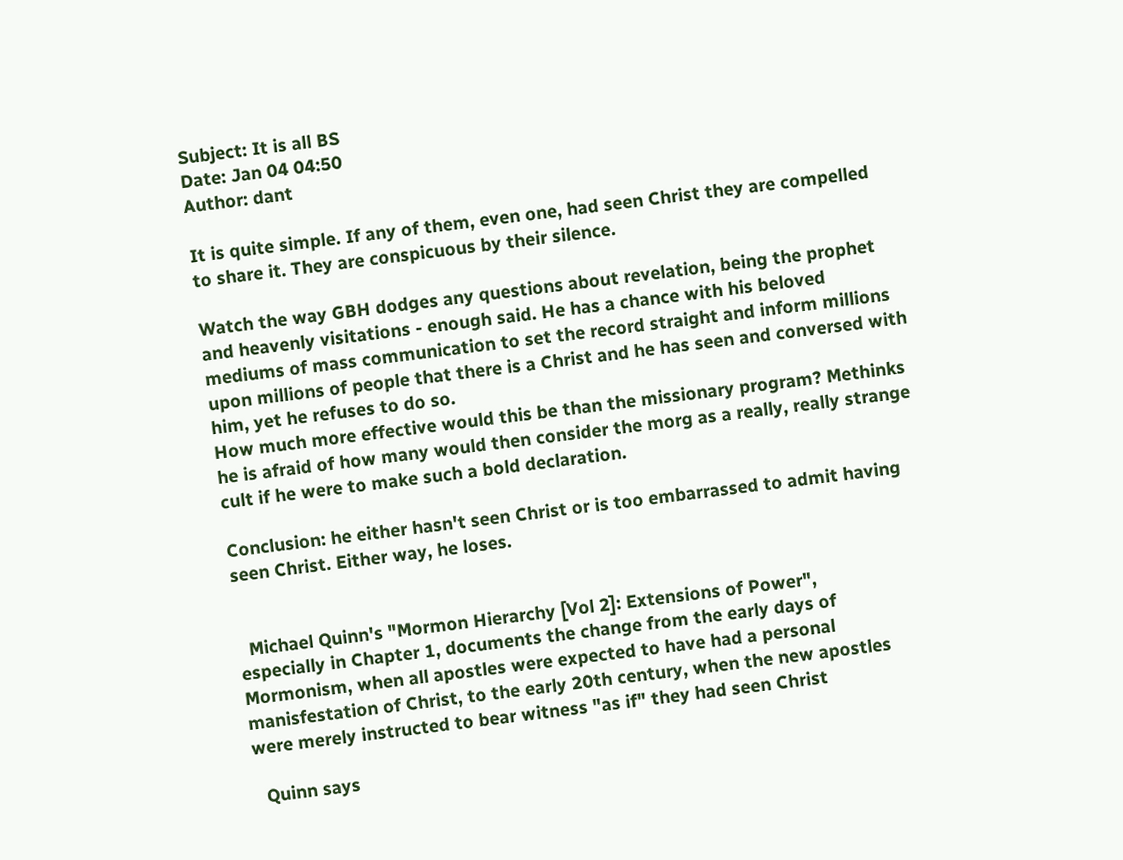Subject: It is all BS
Date: Jan 04 04:50
Author: dant

It is quite simple. If any of them, even one, had seen Christ they are compelled to share it. They are conspicuous by their silence.

Watch the way GBH dodges any questions about revelation, being the prophet and heavenly visitations - enough said. He has a chance with his beloved mediums of mass communication to set the record straight and inform millions upon millions of people that there is a Christ and he has seen and conversed with him, yet he refuses to do so.
How much more effective would this be than the missionary program? Methinks he is afraid of how many would then consider the morg as a really, really strange cult if he were to make such a bold declaration.

Conclusion: he either hasn't seen Christ or is too embarrassed to admit having seen Christ. Either way, he loses.


  Michael Quinn's "Mormon Hierarchy [Vol 2]: Extensions of Power",
especially in Chapter 1, documents the change from the early days of
Mormonism, when all apostles were expected to have had a personal
manisfestation of Christ, to the early 20th century, when the new apostles
were merely instructed to bear witness "as if" they had seen Christ

  Quinn says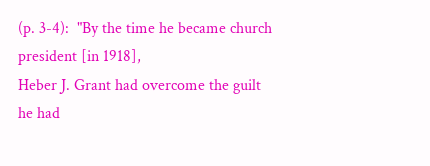(p. 3-4):  "By the time he became church president [in 1918],
Heber J. Grant had overcome the guilt he had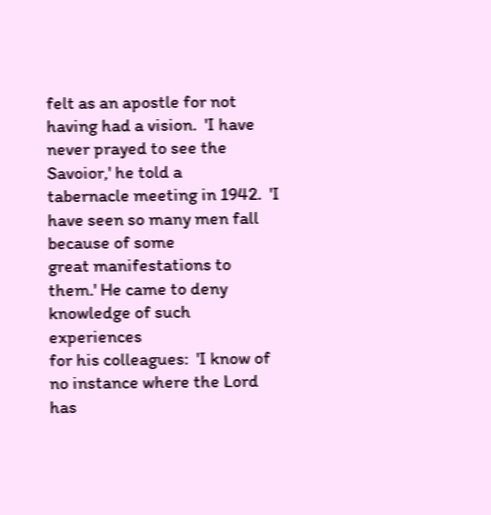felt as an apostle for not
having had a vision.  'I have never prayed to see the Savoior,' he told a
tabernacle meeting in 1942.  'I have seen so many men fall because of some
great manifestations to them.' He came to deny knowledge of such experiences
for his colleagues:  'I know of no instance where the Lord has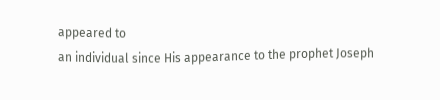appeared to
an individual since His appearance to the prophet Joseph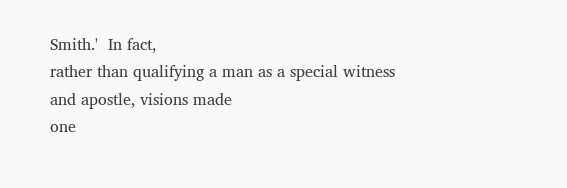Smith.'  In fact,
rather than qualifying a man as a special witness and apostle, visions made
one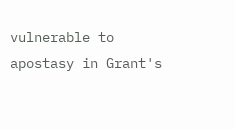vulnerable to apostasy in Grant's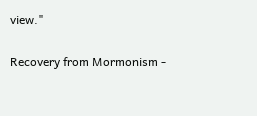view."

Recovery from Mormonism -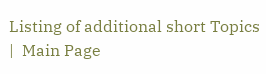Listing of additional short Topics  |  Main Page